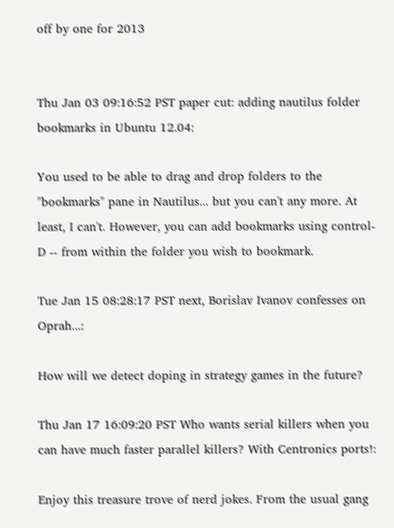off by one for 2013


Thu Jan 03 09:16:52 PST paper cut: adding nautilus folder bookmarks in Ubuntu 12.04:

You used to be able to drag and drop folders to the "bookmarks" pane in Nautilus... but you can't any more. At least, I can't. However, you can add bookmarks using control-D -- from within the folder you wish to bookmark.

Tue Jan 15 08:28:17 PST next, Borislav Ivanov confesses on Oprah...:

How will we detect doping in strategy games in the future?

Thu Jan 17 16:09:20 PST Who wants serial killers when you can have much faster parallel killers? With Centronics ports!:

Enjoy this treasure trove of nerd jokes. From the usual gang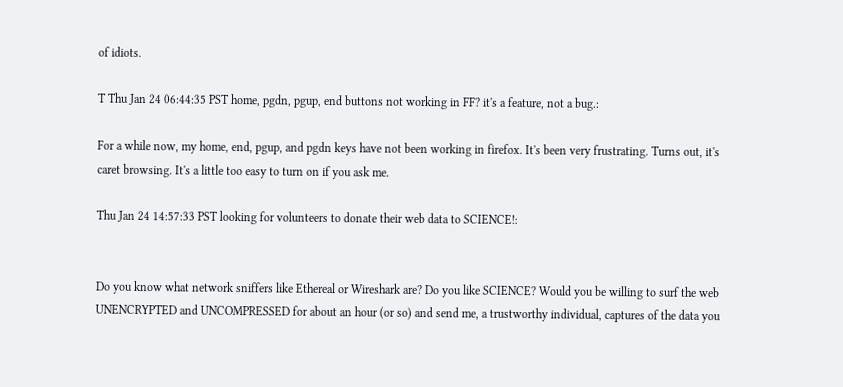of idiots.

T Thu Jan 24 06:44:35 PST home, pgdn, pgup, end buttons not working in FF? it's a feature, not a bug.:

For a while now, my home, end, pgup, and pgdn keys have not been working in firefox. It's been very frustrating. Turns out, it's caret browsing. It's a little too easy to turn on if you ask me.

Thu Jan 24 14:57:33 PST looking for volunteers to donate their web data to SCIENCE!:


Do you know what network sniffers like Ethereal or Wireshark are? Do you like SCIENCE? Would you be willing to surf the web UNENCRYPTED and UNCOMPRESSED for about an hour (or so) and send me, a trustworthy individual, captures of the data you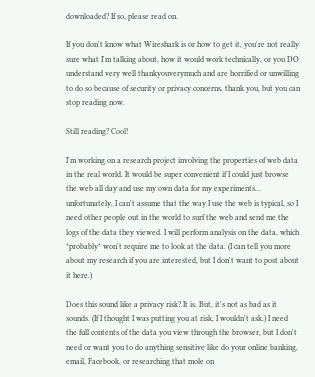downloaded? If so, please read on.

If you don't know what Wireshark is or how to get it, you're not really sure what I'm talking about, how it would work technically, or you DO understand very well thankyouverymuch and are horrified or unwilling to do so because of security or privacy concerns, thank you, but you can stop reading now.

Still reading? Cool!

I'm working on a research project involving the properties of web data in the real world. It would be super convenient if I could just browse the web all day and use my own data for my experiments... unfortunately, I can't assume that the way I use the web is typical, so I need other people out in the world to surf the web and send me the logs of the data they viewed. I will perform analysis on the data, which *probably* won't require me to look at the data. (I can tell you more about my research if you are interested, but I don't want to post about it here.)

Does this sound like a privacy risk? It is. But, it's not as bad as it sounds. (If I thought I was putting you at risk, I wouldn't ask.) I need the full contents of the data you view through the browser, but I don't need or want you to do anything sensitive like do your online banking, email, Facebook, or researching that mole on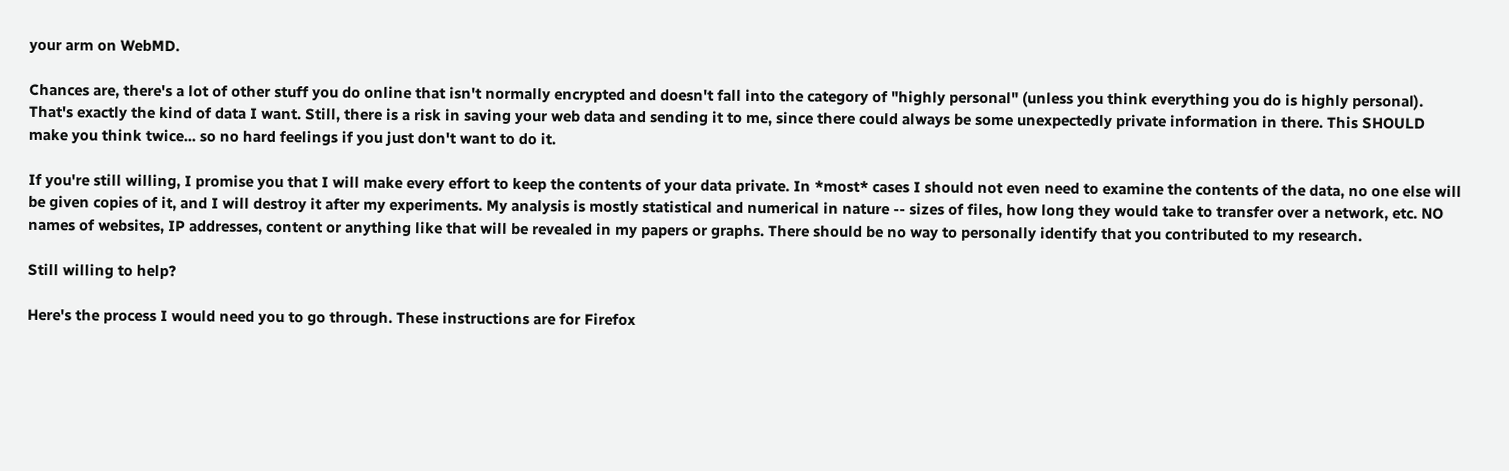your arm on WebMD.

Chances are, there's a lot of other stuff you do online that isn't normally encrypted and doesn't fall into the category of "highly personal" (unless you think everything you do is highly personal). That's exactly the kind of data I want. Still, there is a risk in saving your web data and sending it to me, since there could always be some unexpectedly private information in there. This SHOULD make you think twice... so no hard feelings if you just don't want to do it.

If you're still willing, I promise you that I will make every effort to keep the contents of your data private. In *most* cases I should not even need to examine the contents of the data, no one else will be given copies of it, and I will destroy it after my experiments. My analysis is mostly statistical and numerical in nature -- sizes of files, how long they would take to transfer over a network, etc. NO names of websites, IP addresses, content or anything like that will be revealed in my papers or graphs. There should be no way to personally identify that you contributed to my research.

Still willing to help?

Here's the process I would need you to go through. These instructions are for Firefox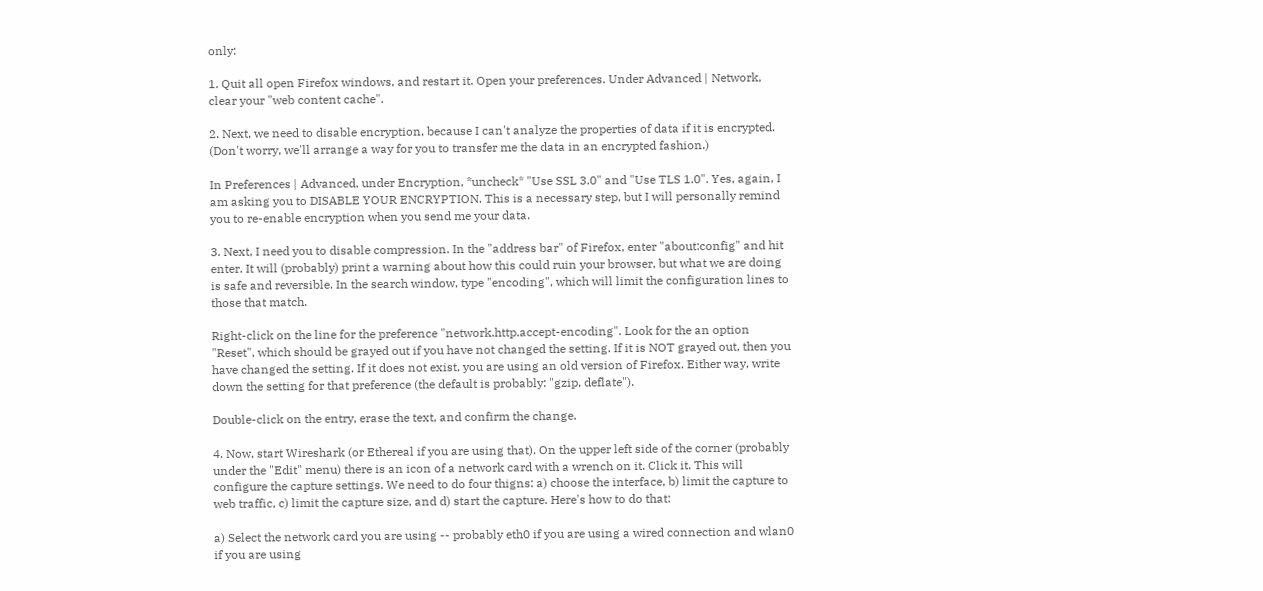only:

1. Quit all open Firefox windows, and restart it. Open your preferences. Under Advanced | Network, clear your "web content cache".

2. Next, we need to disable encryption, because I can't analyze the properties of data if it is encrypted. (Don't worry, we'll arrange a way for you to transfer me the data in an encrypted fashion.)

In Preferences | Advanced, under Encryption, *uncheck* "Use SSL 3.0" and "Use TLS 1.0". Yes, again, I am asking you to DISABLE YOUR ENCRYPTION. This is a necessary step, but I will personally remind you to re-enable encryption when you send me your data.

3. Next, I need you to disable compression. In the "address bar" of Firefox, enter "about:config" and hit enter. It will (probably) print a warning about how this could ruin your browser, but what we are doing is safe and reversible. In the search window, type "encoding", which will limit the configuration lines to those that match.

Right-click on the line for the preference "network.http.accept-encoding". Look for the an option "Reset", which should be grayed out if you have not changed the setting. If it is NOT grayed out, then you have changed the setting. If it does not exist, you are using an old version of Firefox. Either way, write down the setting for that preference (the default is probably: "gzip, deflate").

Double-click on the entry, erase the text, and confirm the change.

4. Now, start Wireshark (or Ethereal if you are using that). On the upper left side of the corner (probably under the "Edit" menu) there is an icon of a network card with a wrench on it. Click it. This will configure the capture settings. We need to do four thigns: a) choose the interface, b) limit the capture to web traffic, c) limit the capture size, and d) start the capture. Here's how to do that:

a) Select the network card you are using -- probably eth0 if you are using a wired connection and wlan0 if you are using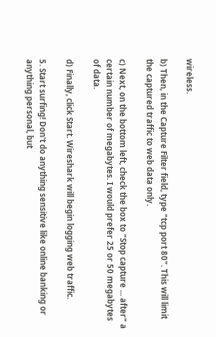wireless.

b) Then, in the Capture Filter field, type "tcp port 80". This will limit the captured traffic to web data only.

c) Next, on the bottom left, check the box to "Stop capture ... after" a certain number of megabytes. I would prefer 25 or 50 megabytes of data.

d) Finally, click Start. Wireshark will begin logging web traffic.

5. Start surfing! Don't do anything sensitive like online banking or anything personal, but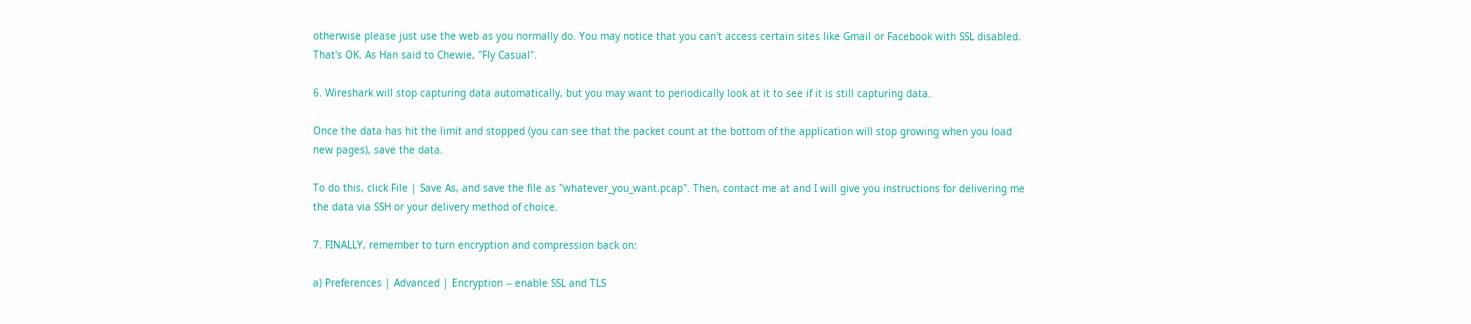otherwise please just use the web as you normally do. You may notice that you can't access certain sites like Gmail or Facebook with SSL disabled. That's OK. As Han said to Chewie, "Fly Casual".

6. Wireshark will stop capturing data automatically, but you may want to periodically look at it to see if it is still capturing data.

Once the data has hit the limit and stopped (you can see that the packet count at the bottom of the application will stop growing when you load new pages), save the data.

To do this, click File | Save As, and save the file as "whatever_you_want.pcap". Then, contact me at and I will give you instructions for delivering me the data via SSH or your delivery method of choice.

7. FINALLY, remember to turn encryption and compression back on:

a) Preferences | Advanced | Encryption -- enable SSL and TLS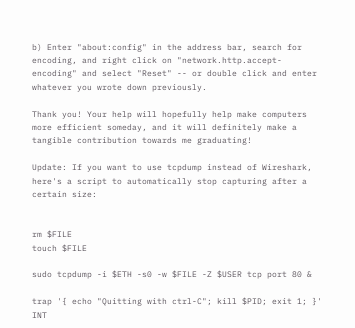b) Enter "about:config" in the address bar, search for encoding, and right click on "network.http.accept-encoding" and select "Reset" -- or double click and enter whatever you wrote down previously.

Thank you! Your help will hopefully help make computers more efficient someday, and it will definitely make a tangible contribution towards me graduating!

Update: If you want to use tcpdump instead of Wireshark, here's a script to automatically stop capturing after a certain size:


rm $FILE
touch $FILE

sudo tcpdump -i $ETH -s0 -w $FILE -Z $USER tcp port 80 &

trap '{ echo "Quitting with ctrl-C"; kill $PID; exit 1; }' INT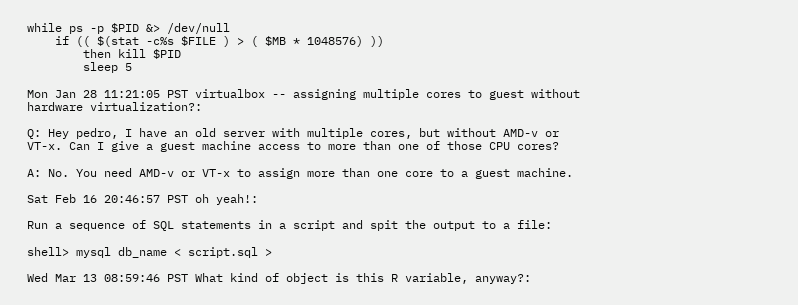while ps -p $PID &> /dev/null
    if (( $(stat -c%s $FILE ) > ( $MB * 1048576) ))
        then kill $PID
        sleep 5

Mon Jan 28 11:21:05 PST virtualbox -- assigning multiple cores to guest without hardware virtualization?:

Q: Hey pedro, I have an old server with multiple cores, but without AMD-v or VT-x. Can I give a guest machine access to more than one of those CPU cores?

A: No. You need AMD-v or VT-x to assign more than one core to a guest machine.

Sat Feb 16 20:46:57 PST oh yeah!:

Run a sequence of SQL statements in a script and spit the output to a file:

shell> mysql db_name < script.sql >

Wed Mar 13 08:59:46 PST What kind of object is this R variable, anyway?: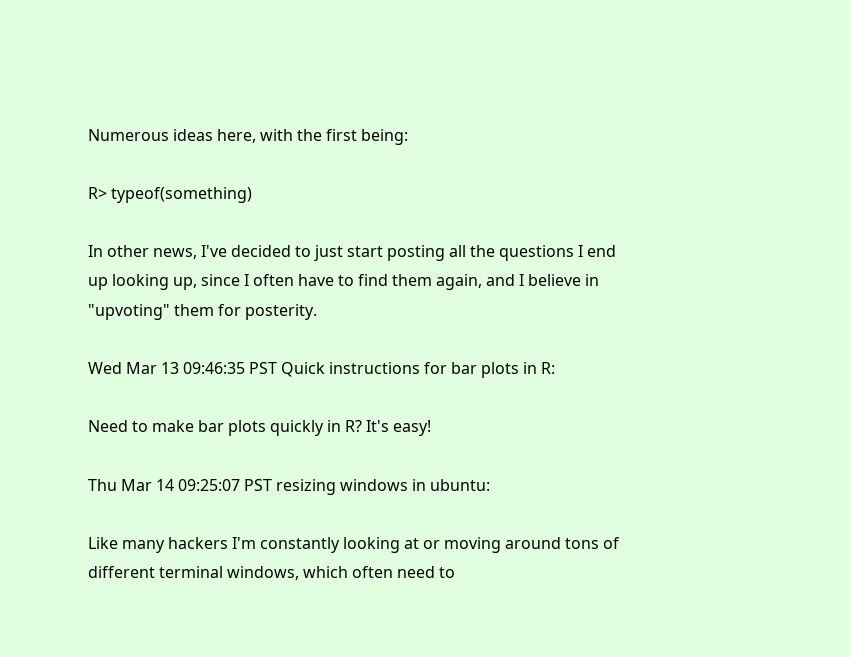Numerous ideas here, with the first being:

R> typeof(something)

In other news, I've decided to just start posting all the questions I end up looking up, since I often have to find them again, and I believe in "upvoting" them for posterity.

Wed Mar 13 09:46:35 PST Quick instructions for bar plots in R:

Need to make bar plots quickly in R? It's easy!

Thu Mar 14 09:25:07 PST resizing windows in ubuntu:

Like many hackers I'm constantly looking at or moving around tons of different terminal windows, which often need to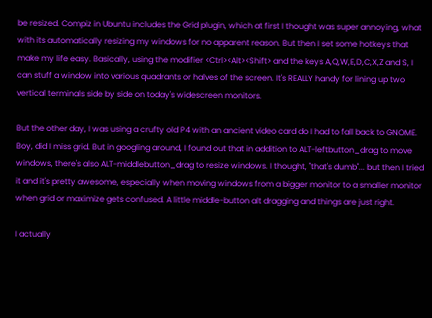be resized. Compiz in Ubuntu includes the Grid plugin, which at first I thought was super annoying, what with its automatically resizing my windows for no apparent reason. But then I set some hotkeys that make my life easy. Basically, using the modifier <Ctrl><Alt><Shift> and the keys A,Q,W,E,D,C,X,Z and S, I can stuff a window into various quadrants or halves of the screen. It's REALLY handy for lining up two vertical terminals side by side on today's widescreen monitors.

But the other day, I was using a crufty old P4 with an ancient video card do I had to fall back to GNOME. Boy, did I miss grid. But in googling around, I found out that in addition to ALT-leftbutton_drag to move windows, there's also ALT-middlebutton_drag to resize windows. I thought, "that's dumb"... but then I tried it and it's pretty awesome, especially when moving windows from a bigger monitor to a smaller monitor when grid or maximize gets confused. A little middle-button alt dragging and things are just right.

I actually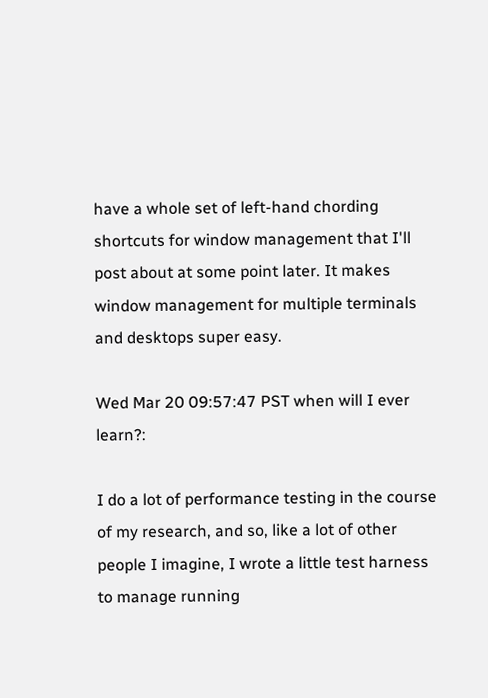have a whole set of left-hand chording shortcuts for window management that I'll post about at some point later. It makes window management for multiple terminals and desktops super easy.

Wed Mar 20 09:57:47 PST when will I ever learn?:

I do a lot of performance testing in the course of my research, and so, like a lot of other people I imagine, I wrote a little test harness to manage running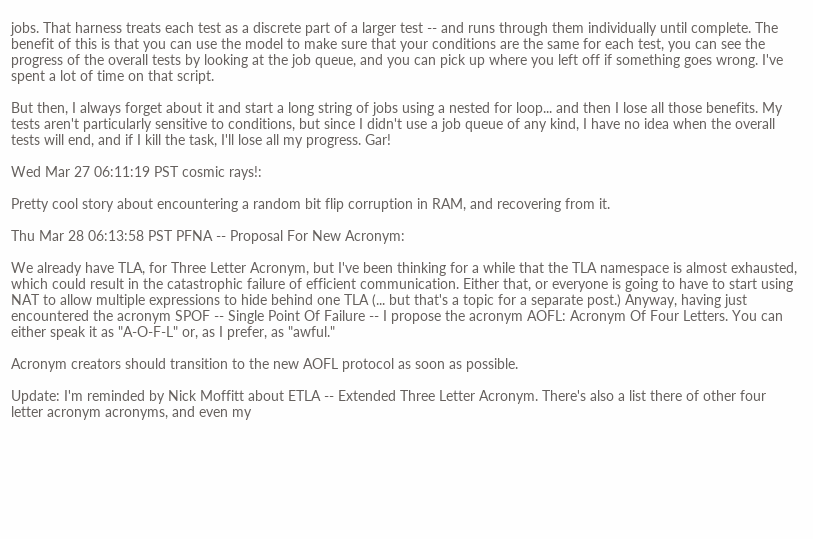jobs. That harness treats each test as a discrete part of a larger test -- and runs through them individually until complete. The benefit of this is that you can use the model to make sure that your conditions are the same for each test, you can see the progress of the overall tests by looking at the job queue, and you can pick up where you left off if something goes wrong. I've spent a lot of time on that script.

But then, I always forget about it and start a long string of jobs using a nested for loop... and then I lose all those benefits. My tests aren't particularly sensitive to conditions, but since I didn't use a job queue of any kind, I have no idea when the overall tests will end, and if I kill the task, I'll lose all my progress. Gar!

Wed Mar 27 06:11:19 PST cosmic rays!:

Pretty cool story about encountering a random bit flip corruption in RAM, and recovering from it.

Thu Mar 28 06:13:58 PST PFNA -- Proposal For New Acronym:

We already have TLA, for Three Letter Acronym, but I've been thinking for a while that the TLA namespace is almost exhausted, which could result in the catastrophic failure of efficient communication. Either that, or everyone is going to have to start using NAT to allow multiple expressions to hide behind one TLA (... but that's a topic for a separate post.) Anyway, having just encountered the acronym SPOF -- Single Point Of Failure -- I propose the acronym AOFL: Acronym Of Four Letters. You can either speak it as "A-O-F-L" or, as I prefer, as "awful."

Acronym creators should transition to the new AOFL protocol as soon as possible.

Update: I'm reminded by Nick Moffitt about ETLA -- Extended Three Letter Acronym. There's also a list there of other four letter acronym acronyms, and even my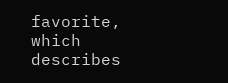favorite, which describes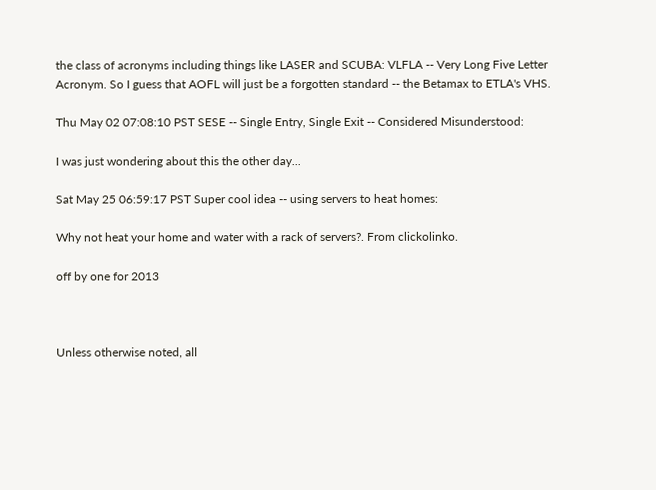the class of acronyms including things like LASER and SCUBA: VLFLA -- Very Long Five Letter Acronym. So I guess that AOFL will just be a forgotten standard -- the Betamax to ETLA's VHS.

Thu May 02 07:08:10 PST SESE -- Single Entry, Single Exit -- Considered Misunderstood:

I was just wondering about this the other day...

Sat May 25 06:59:17 PST Super cool idea -- using servers to heat homes:

Why not heat your home and water with a rack of servers?. From clickolinko.

off by one for 2013



Unless otherwise noted, all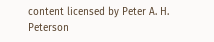content licensed by Peter A. H. Peterson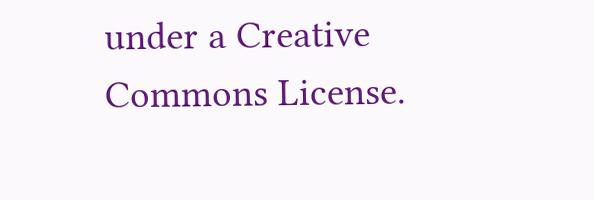under a Creative Commons License.